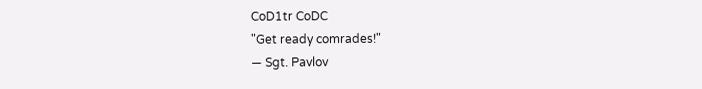CoD1tr CoDC
"Get ready comrades!"
— Sgt. Pavlov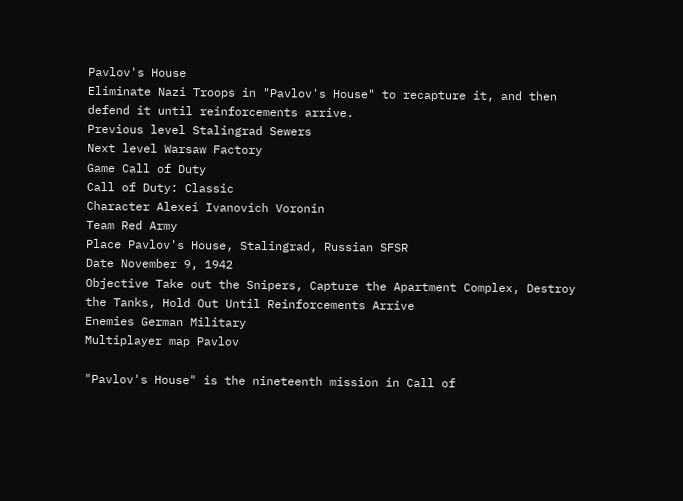Pavlov's House
Eliminate Nazi Troops in "Pavlov's House" to recapture it, and then defend it until reinforcements arrive.
Previous level Stalingrad Sewers
Next level Warsaw Factory
Game Call of Duty
Call of Duty: Classic
Character Alexei Ivanovich Voronin
Team Red Army
Place Pavlov's House, Stalingrad, Russian SFSR
Date November 9, 1942
Objective Take out the Snipers, Capture the Apartment Complex, Destroy the Tanks, Hold Out Until Reinforcements Arrive
Enemies German Military
Multiplayer map Pavlov

"Pavlov's House" is the nineteenth mission in Call of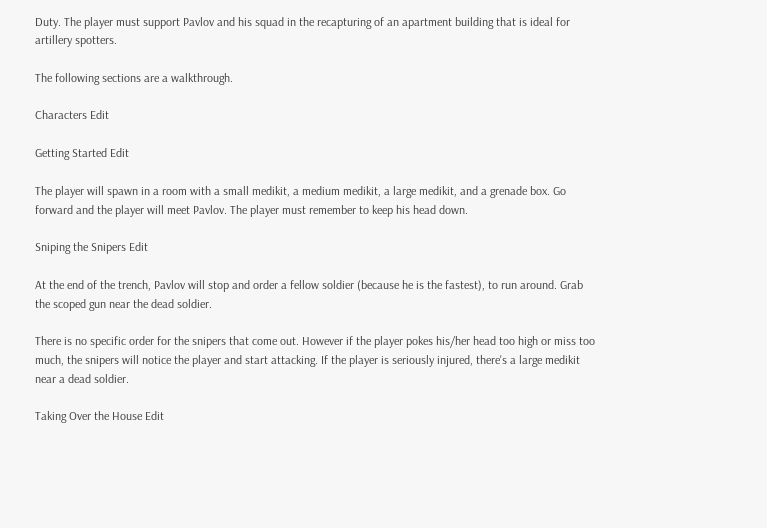Duty. The player must support Pavlov and his squad in the recapturing of an apartment building that is ideal for artillery spotters.

The following sections are a walkthrough.

Characters Edit

Getting Started Edit

The player will spawn in a room with a small medikit, a medium medikit, a large medikit, and a grenade box. Go forward and the player will meet Pavlov. The player must remember to keep his head down.

Sniping the Snipers Edit

At the end of the trench, Pavlov will stop and order a fellow soldier (because he is the fastest), to run around. Grab the scoped gun near the dead soldier.

There is no specific order for the snipers that come out. However if the player pokes his/her head too high or miss too much, the snipers will notice the player and start attacking. If the player is seriously injured, there's a large medikit near a dead soldier.

Taking Over the House Edit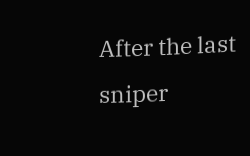After the last sniper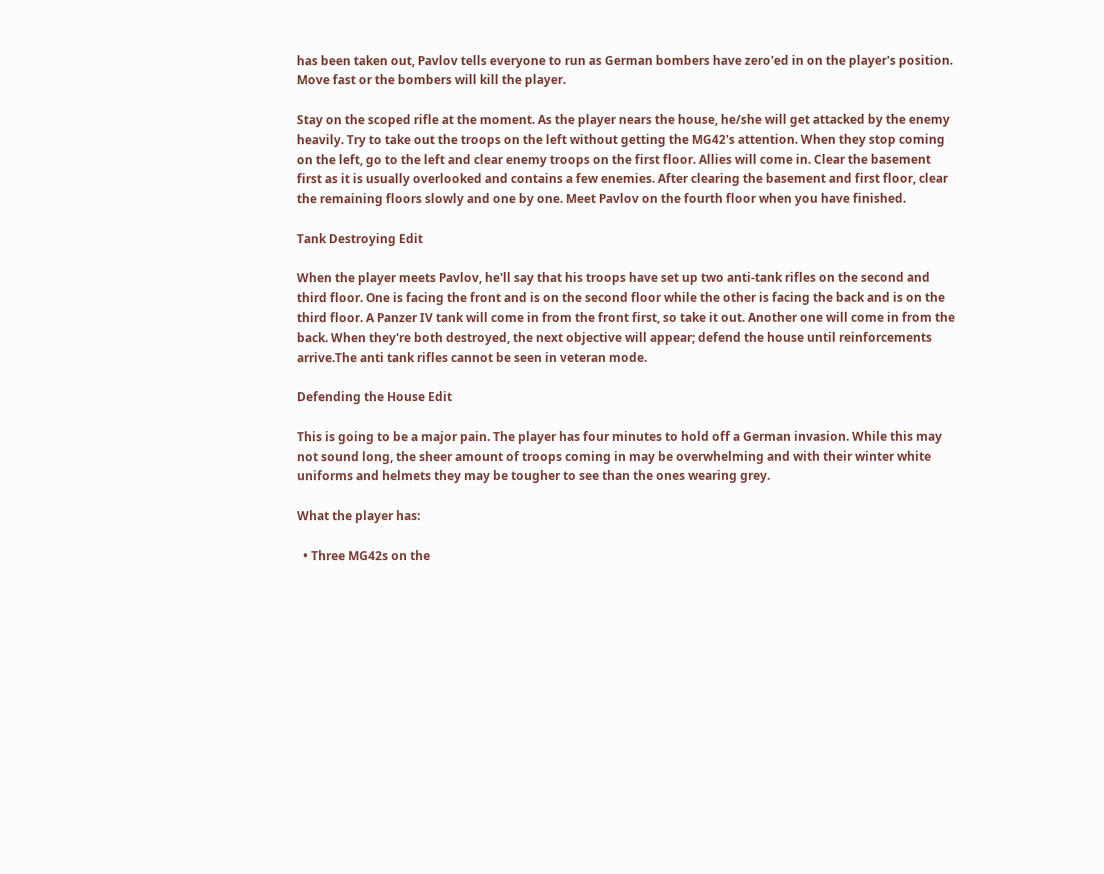has been taken out, Pavlov tells everyone to run as German bombers have zero'ed in on the player's position. Move fast or the bombers will kill the player.

Stay on the scoped rifle at the moment. As the player nears the house, he/she will get attacked by the enemy heavily. Try to take out the troops on the left without getting the MG42's attention. When they stop coming on the left, go to the left and clear enemy troops on the first floor. Allies will come in. Clear the basement first as it is usually overlooked and contains a few enemies. After clearing the basement and first floor, clear the remaining floors slowly and one by one. Meet Pavlov on the fourth floor when you have finished.

Tank Destroying Edit

When the player meets Pavlov, he'll say that his troops have set up two anti-tank rifles on the second and third floor. One is facing the front and is on the second floor while the other is facing the back and is on the third floor. A Panzer IV tank will come in from the front first, so take it out. Another one will come in from the back. When they're both destroyed, the next objective will appear; defend the house until reinforcements arrive.The anti tank rifles cannot be seen in veteran mode.

Defending the House Edit

This is going to be a major pain. The player has four minutes to hold off a German invasion. While this may not sound long, the sheer amount of troops coming in may be overwhelming and with their winter white uniforms and helmets they may be tougher to see than the ones wearing grey.

What the player has:

  • Three MG42s on the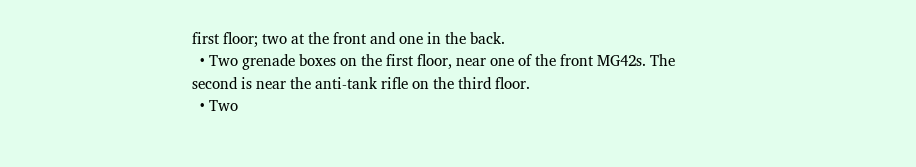first floor; two at the front and one in the back.
  • Two grenade boxes on the first floor, near one of the front MG42s. The second is near the anti-tank rifle on the third floor.
  • Two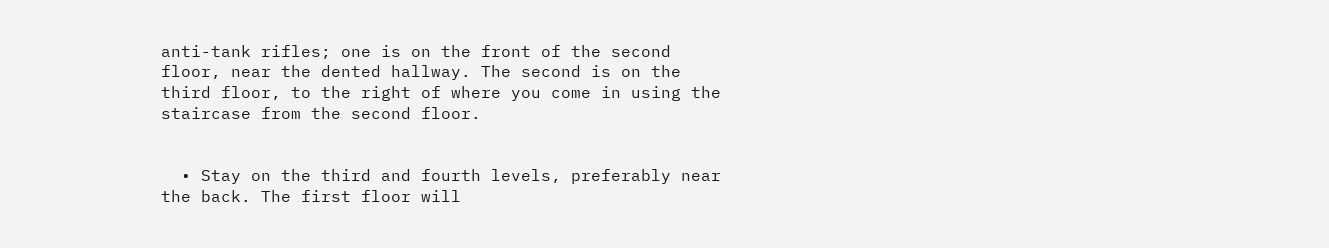anti-tank rifles; one is on the front of the second floor, near the dented hallway. The second is on the third floor, to the right of where you come in using the staircase from the second floor.


  • Stay on the third and fourth levels, preferably near the back. The first floor will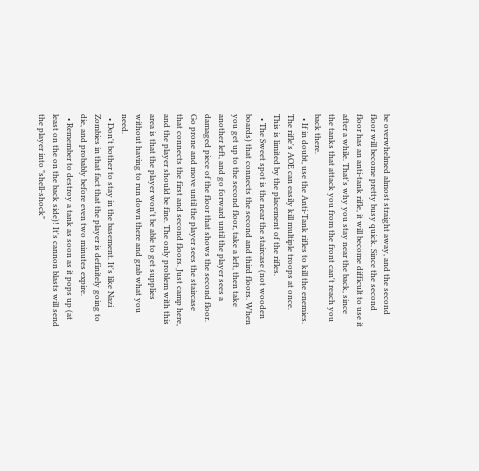be overwhelmed almost straight away, and the second floor will become pretty busy quick. Since the second floor has an anti-tank rifle, it will become difficult to use it after a while. That's why you stay near the back, since the tanks that attack you from the front can't reach you back there.
  • If in doubt, use the Anti-Tank rifles to kill the enemies. The rifle's AOE can easily kill multiple troops at once. This is limited by the placement of the rifles.
  • The Sweet spot is the near the staircase (not wooden boards) that connects the second and third floors. When you get up to the second floor, take a left, then take another left, and go forward until the player sees a damaged piece of the floor that shows the second floor. Go prone and move until the player sees the staircase that connects the first and second floors. Just camp here, and the player should be fine. The only problem with this area is that the player won't be able to get supplies without having to run down there and grab what you need.
  • Don't bother to stay in the basement. It's like Nazi Zombies in that fact that the player is definitely going to die, and probably before even two minutes expire.
  • Remember to destroy a tank as soon as it pops up (at least on the on the back side)! It's cannon blasts will send the player into "shell-shock"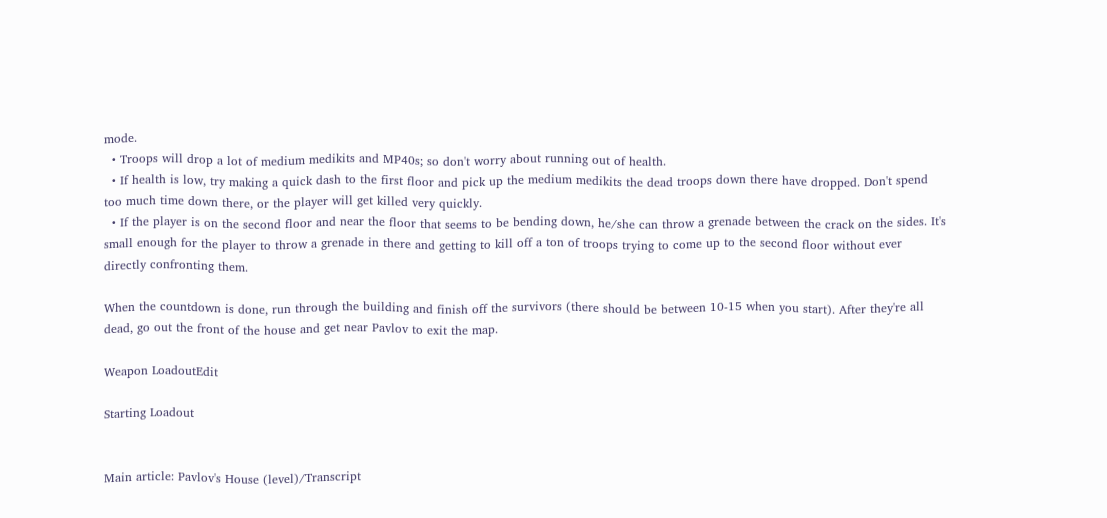mode.
  • Troops will drop a lot of medium medikits and MP40s; so don't worry about running out of health.
  • If health is low, try making a quick dash to the first floor and pick up the medium medikits the dead troops down there have dropped. Don't spend too much time down there, or the player will get killed very quickly.
  • If the player is on the second floor and near the floor that seems to be bending down, he/she can throw a grenade between the crack on the sides. It's small enough for the player to throw a grenade in there and getting to kill off a ton of troops trying to come up to the second floor without ever directly confronting them.

When the countdown is done, run through the building and finish off the survivors (there should be between 10-15 when you start). After they're all dead, go out the front of the house and get near Pavlov to exit the map.

Weapon LoadoutEdit

Starting Loadout


Main article: Pavlov's House (level)/Transcript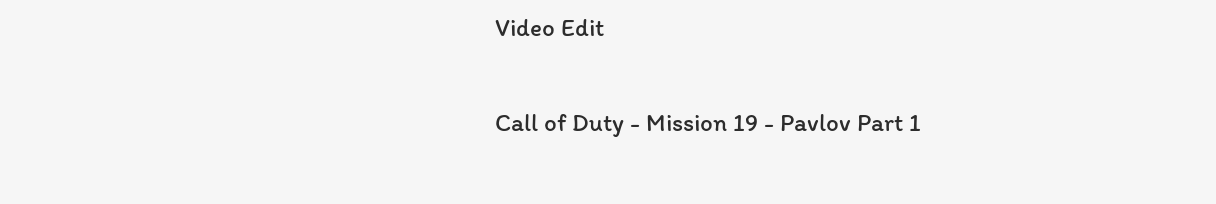Video Edit

Call of Duty - Mission 19 - Pavlov Part 1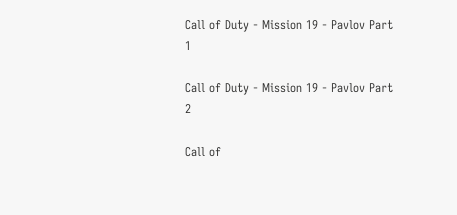Call of Duty - Mission 19 - Pavlov Part 1

Call of Duty - Mission 19 - Pavlov Part 2

Call of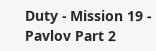Duty - Mission 19 - Pavlov Part 2